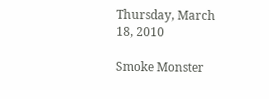Thursday, March 18, 2010

Smoke Monster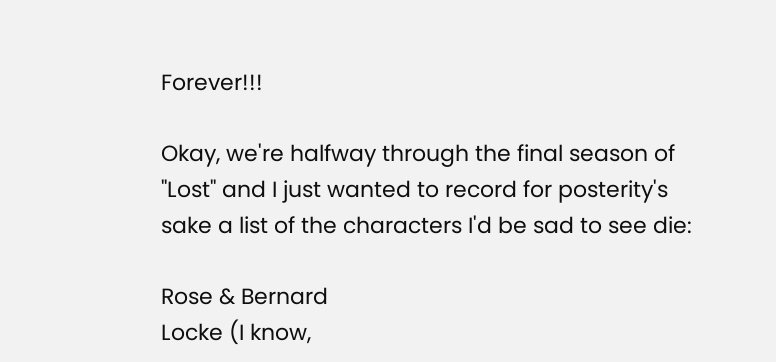Forever!!!

Okay, we're halfway through the final season of "Lost" and I just wanted to record for posterity's sake a list of the characters I'd be sad to see die:

Rose & Bernard
Locke (I know,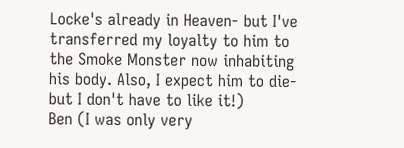Locke's already in Heaven- but I've transferred my loyalty to him to the Smoke Monster now inhabiting his body. Also, I expect him to die- but I don't have to like it!)
Ben (I was only very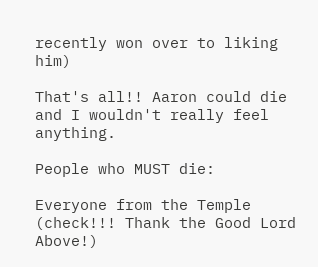recently won over to liking him)

That's all!! Aaron could die and I wouldn't really feel anything.

People who MUST die:

Everyone from the Temple (check!!! Thank the Good Lord Above!)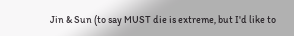Jin & Sun (to say MUST die is extreme, but I'd like to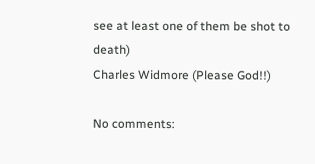see at least one of them be shot to death)
Charles Widmore (Please God!!)

No comments: